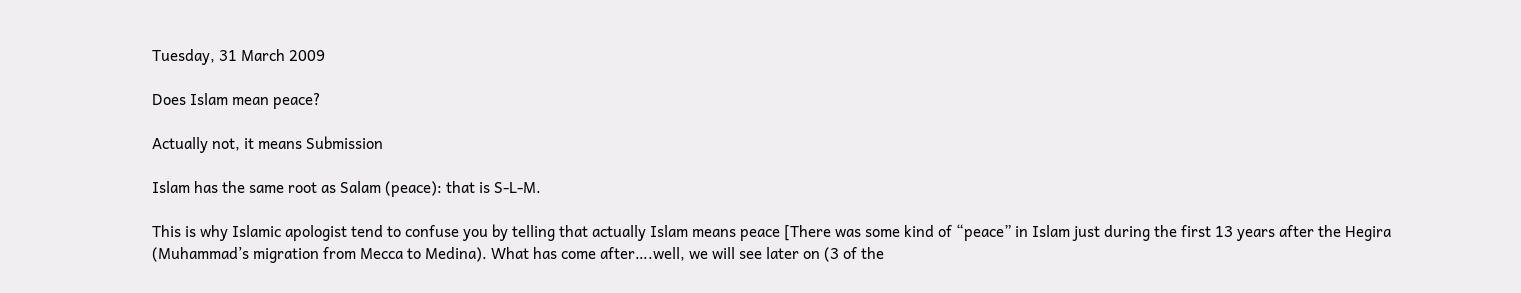Tuesday, 31 March 2009

Does Islam mean peace?

Actually not, it means Submission

Islam has the same root as Salam (peace): that is S-L-M.

This is why Islamic apologist tend to confuse you by telling that actually Islam means peace [There was some kind of “peace” in Islam just during the first 13 years after the Hegira (Muhammad’s migration from Mecca to Medina). What has come after….well, we will see later on (3 of the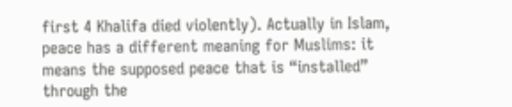first 4 Khalifa died violently). Actually in Islam, peace has a different meaning for Muslims: it means the supposed peace that is “installed” through the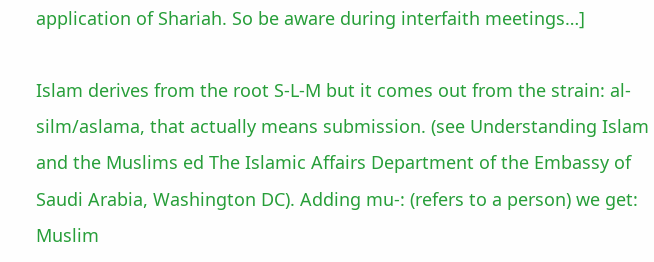application of Shariah. So be aware during interfaith meetings…]

Islam derives from the root S-L-M but it comes out from the strain: al-silm/aslama, that actually means submission. (see Understanding Islam and the Muslims ed The Islamic Affairs Department of the Embassy of Saudi Arabia, Washington DC). Adding mu-: (refers to a person) we get: Muslim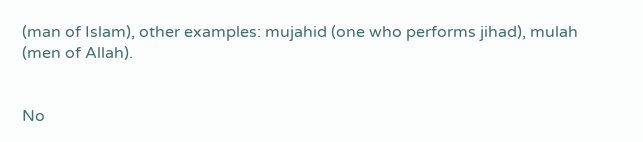(man of Islam), other examples: mujahid (one who performs jihad), mulah (men of Allah).


No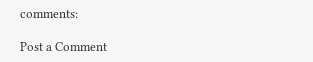comments:

Post a Comment